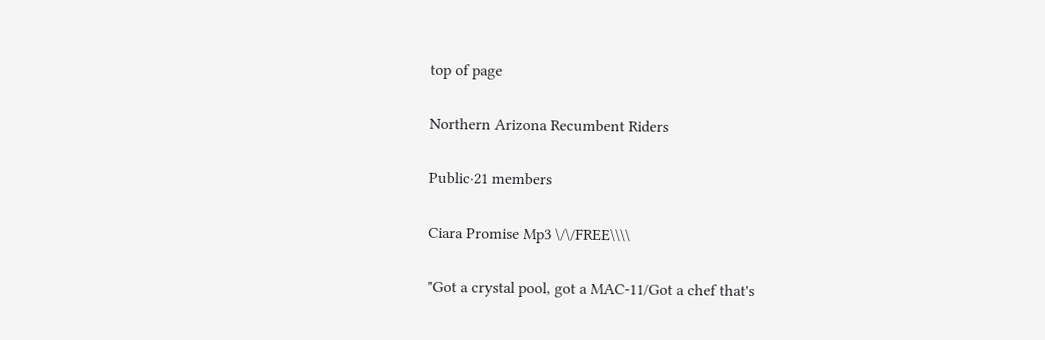top of page

Northern Arizona Recumbent Riders

Public·21 members

Ciara Promise Mp3 \/\/FREE\\\\

"Got a crystal pool, got a MAC-11/Got a chef that's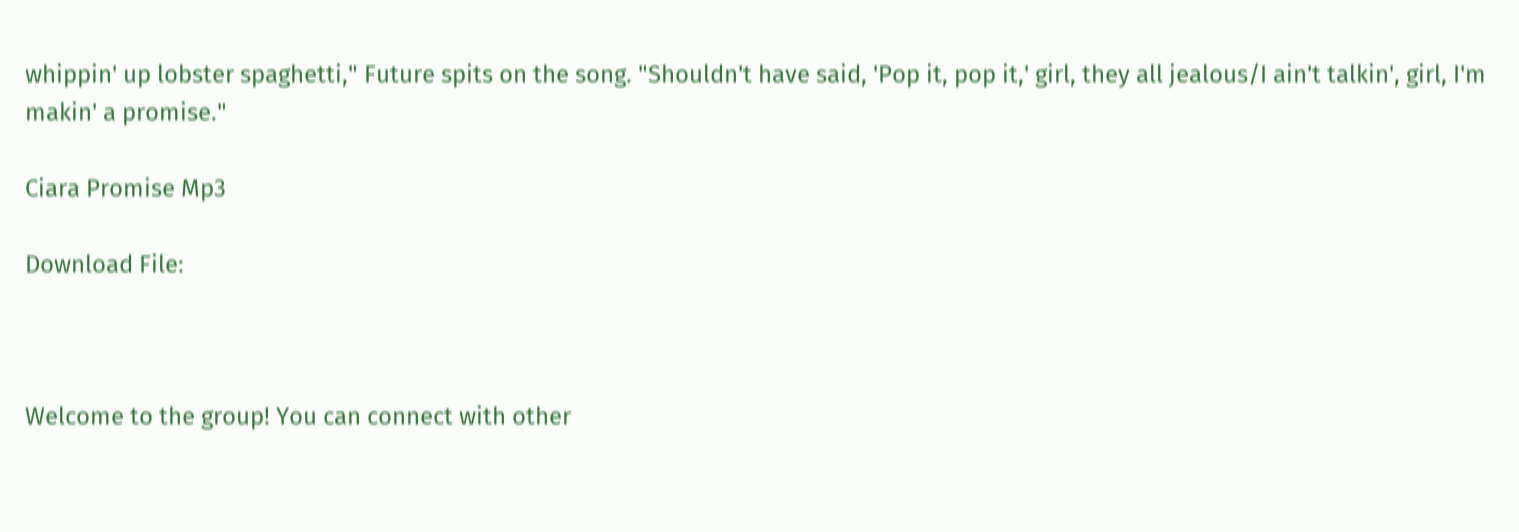whippin' up lobster spaghetti," Future spits on the song. "Shouldn't have said, 'Pop it, pop it,' girl, they all jealous/I ain't talkin', girl, I'm makin' a promise."

Ciara Promise Mp3

Download File:



Welcome to the group! You can connect with other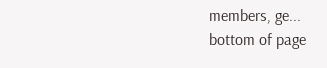members, ge...
bottom of page